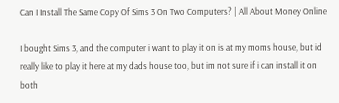Can I Install The Same Copy Of Sims 3 On Two Computers? | All About Money Online

I bought Sims 3, and the computer i want to play it on is at my moms house, but id really like to play it here at my dads house too, but im not sure if i can install it on both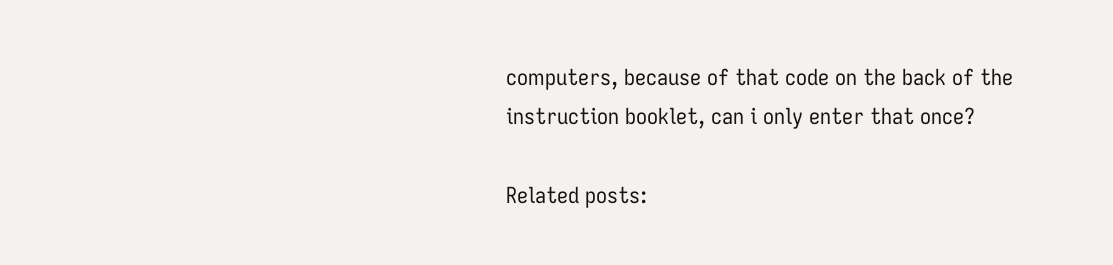computers, because of that code on the back of the instruction booklet, can i only enter that once?

Related posts: